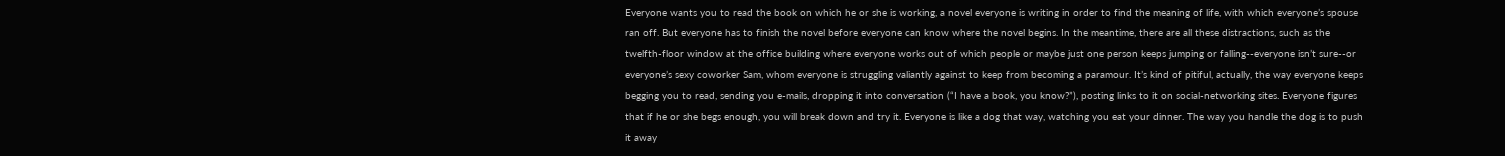Everyone wants you to read the book on which he or she is working, a novel everyone is writing in order to find the meaning of life, with which everyone’s spouse ran off. But everyone has to finish the novel before everyone can know where the novel begins. In the meantime, there are all these distractions, such as the twelfth-floor window at the office building where everyone works out of which people or maybe just one person keeps jumping or falling--everyone isn’t sure--or everyone’s sexy coworker Sam, whom everyone is struggling valiantly against to keep from becoming a paramour. It’s kind of pitiful, actually, the way everyone keeps begging you to read, sending you e-mails, dropping it into conversation (“I have a book, you know?”), posting links to it on social-networking sites. Everyone figures that if he or she begs enough, you will break down and try it. Everyone is like a dog that way, watching you eat your dinner. The way you handle the dog is to push it away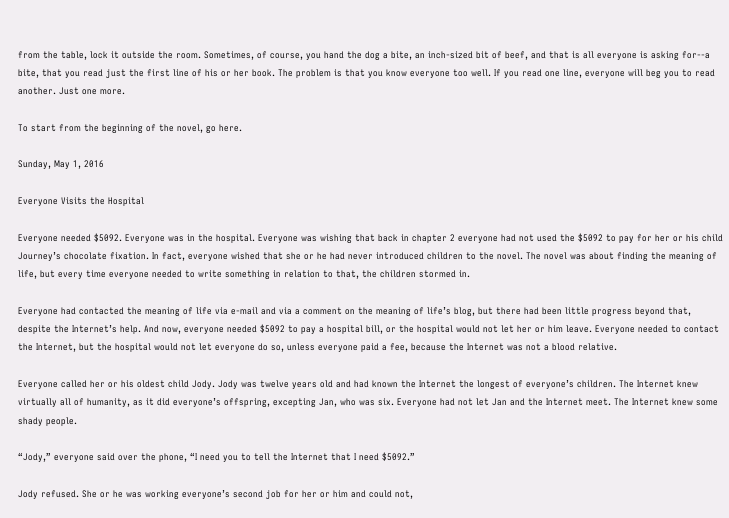from the table, lock it outside the room. Sometimes, of course, you hand the dog a bite, an inch-sized bit of beef, and that is all everyone is asking for--a bite, that you read just the first line of his or her book. The problem is that you know everyone too well. If you read one line, everyone will beg you to read another. Just one more.

To start from the beginning of the novel, go here.

Sunday, May 1, 2016

Everyone Visits the Hospital

Everyone needed $5092. Everyone was in the hospital. Everyone was wishing that back in chapter 2 everyone had not used the $5092 to pay for her or his child Journey’s chocolate fixation. In fact, everyone wished that she or he had never introduced children to the novel. The novel was about finding the meaning of life, but every time everyone needed to write something in relation to that, the children stormed in.

Everyone had contacted the meaning of life via e-mail and via a comment on the meaning of life’s blog, but there had been little progress beyond that, despite the Internet’s help. And now, everyone needed $5092 to pay a hospital bill, or the hospital would not let her or him leave. Everyone needed to contact the Internet, but the hospital would not let everyone do so, unless everyone paid a fee, because the Internet was not a blood relative.

Everyone called her or his oldest child Jody. Jody was twelve years old and had known the Internet the longest of everyone’s children. The Internet knew virtually all of humanity, as it did everyone’s offspring, excepting Jan, who was six. Everyone had not let Jan and the Internet meet. The Internet knew some shady people.

“Jody,” everyone said over the phone, “I need you to tell the Internet that I need $5092.”

Jody refused. She or he was working everyone’s second job for her or him and could not,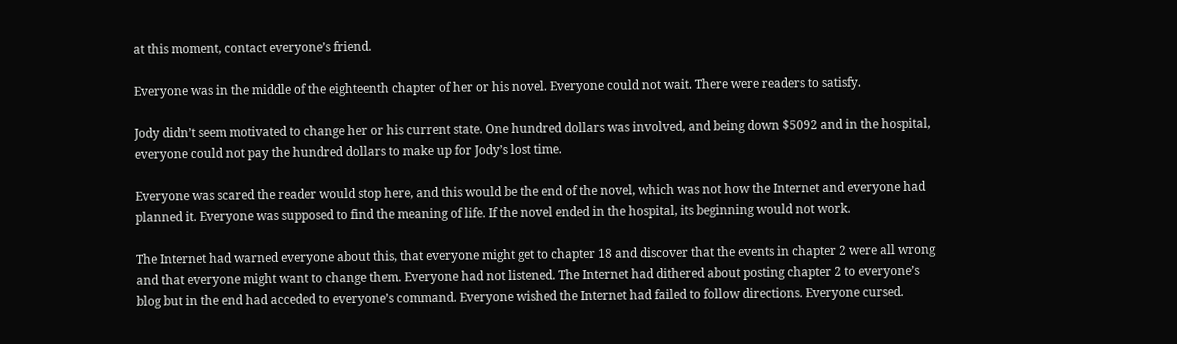at this moment, contact everyone’s friend.

Everyone was in the middle of the eighteenth chapter of her or his novel. Everyone could not wait. There were readers to satisfy.

Jody didn’t seem motivated to change her or his current state. One hundred dollars was involved, and being down $5092 and in the hospital, everyone could not pay the hundred dollars to make up for Jody’s lost time.

Everyone was scared the reader would stop here, and this would be the end of the novel, which was not how the Internet and everyone had planned it. Everyone was supposed to find the meaning of life. If the novel ended in the hospital, its beginning would not work.

The Internet had warned everyone about this, that everyone might get to chapter 18 and discover that the events in chapter 2 were all wrong and that everyone might want to change them. Everyone had not listened. The Internet had dithered about posting chapter 2 to everyone’s blog but in the end had acceded to everyone’s command. Everyone wished the Internet had failed to follow directions. Everyone cursed.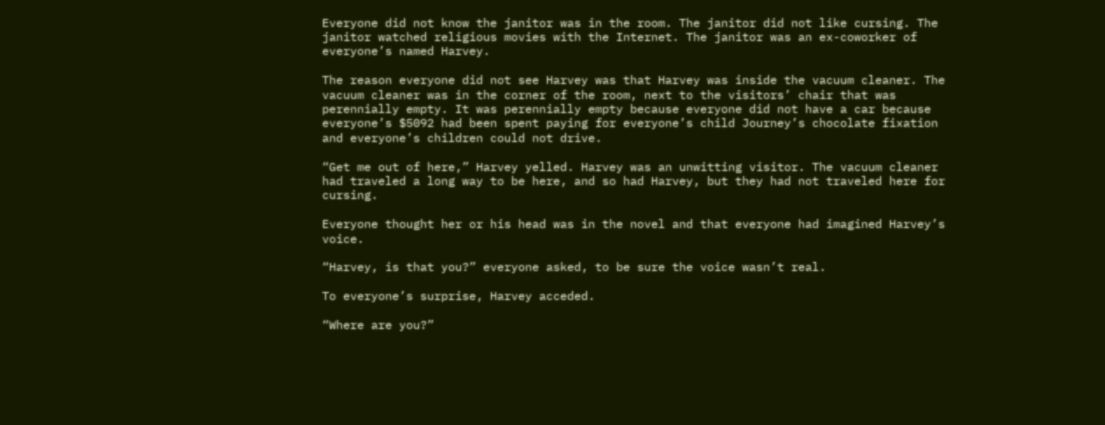Everyone did not know the janitor was in the room. The janitor did not like cursing. The janitor watched religious movies with the Internet. The janitor was an ex-coworker of everyone’s named Harvey.

The reason everyone did not see Harvey was that Harvey was inside the vacuum cleaner. The vacuum cleaner was in the corner of the room, next to the visitors’ chair that was perennially empty. It was perennially empty because everyone did not have a car because everyone’s $5092 had been spent paying for everyone’s child Journey’s chocolate fixation and everyone’s children could not drive.

“Get me out of here,” Harvey yelled. Harvey was an unwitting visitor. The vacuum cleaner had traveled a long way to be here, and so had Harvey, but they had not traveled here for cursing.

Everyone thought her or his head was in the novel and that everyone had imagined Harvey’s voice.

“Harvey, is that you?” everyone asked, to be sure the voice wasn’t real.

To everyone’s surprise, Harvey acceded.

“Where are you?”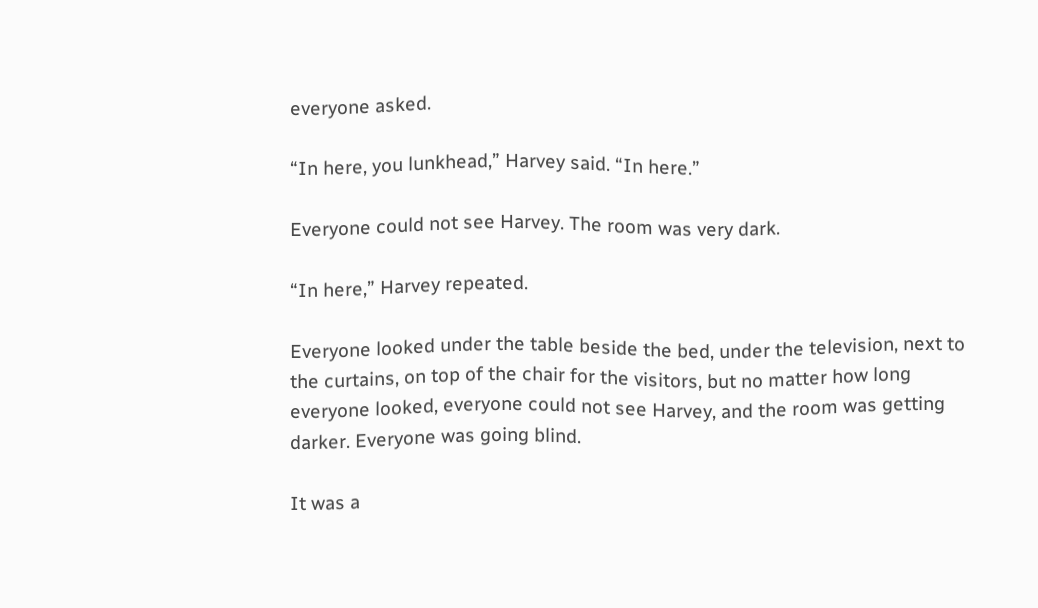everyone asked.

“In here, you lunkhead,” Harvey said. “In here.”

Everyone could not see Harvey. The room was very dark.

“In here,” Harvey repeated.

Everyone looked under the table beside the bed, under the television, next to the curtains, on top of the chair for the visitors, but no matter how long everyone looked, everyone could not see Harvey, and the room was getting darker. Everyone was going blind.

It was a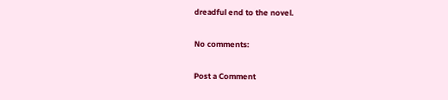dreadful end to the novel.

No comments:

Post a Comment